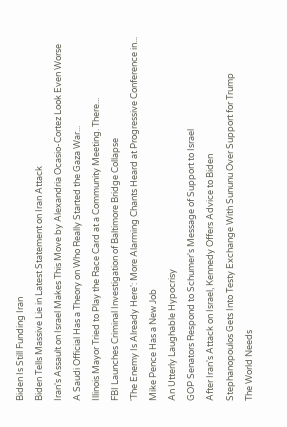Biden Is Still Funding Iran
Biden Tells Massive Lie in Latest Statement on Iran Attack
Iran's Assault on Israel Makes This Move by Alexandria Ocasio-Cortez Look Even Worse
A Saudi Official Has a Theory on Who Really Started the Gaza War...
Illinois Mayor Tried to Play the Race Card at a Community Meeting. There...
FBI Launches Criminal Investigation of Baltimore Bridge Collapse
'The Enemy Is Already Here': More Alarming Chants Heard at Progressive Conference in...
Mike Pence Has a New Job
An Utterly Laughable Hypocrisy
GOP Senators Respond to Schumer's Message of Support to Israel
After Iran's Attack on Israel, Kennedy Offers Advice to Biden
Stephanopoulos Gets Into Testy Exchange With Sununu Over Support for Trump
The World Needs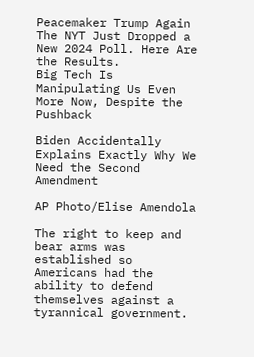Peacemaker Trump Again
The NYT Just Dropped a New 2024 Poll. Here Are the Results.
Big Tech Is Manipulating Us Even More Now, Despite the Pushback

Biden Accidentally Explains Exactly Why We Need the Second Amendment

AP Photo/Elise Amendola

The right to keep and bear arms was established so Americans had the ability to defend themselves against a tyrannical government.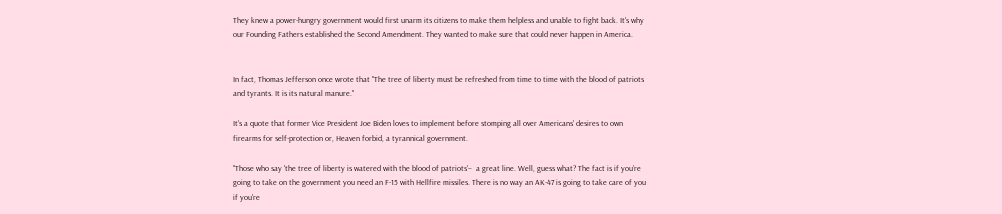They knew a power-hungry government would first unarm its citizens to make them helpless and unable to fight back. It's why our Founding Fathers established the Second Amendment. They wanted to make sure that could never happen in America.


In fact, Thomas Jefferson once wrote that "The tree of liberty must be refreshed from time to time with the blood of patriots and tyrants. It is its natural manure."

It's a quote that former Vice President Joe Biden loves to implement before stomping all over Americans' desires to own firearms for self-protection or, Heaven forbid, a tyrannical government.

"Those who say 'the tree of liberty is watered with the blood of patriots'–  a great line. Well, guess what? The fact is if you’re going to take on the government you need an F-15 with Hellfire missiles. There is no way an AK-47 is going to take care of you if you're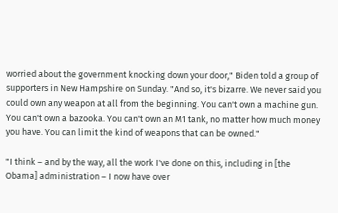worried about the government knocking down your door," Biden told a group of supporters in New Hampshire on Sunday. "And so, it's bizarre. We never said you could own any weapon at all from the beginning. You can't own a machine gun. You can't own a bazooka. You can't own an M1 tank, no matter how much money you have. You can limit the kind of weapons that can be owned."

"I think – and by the way, all the work I've done on this, including in [the Obama] administration – I now have over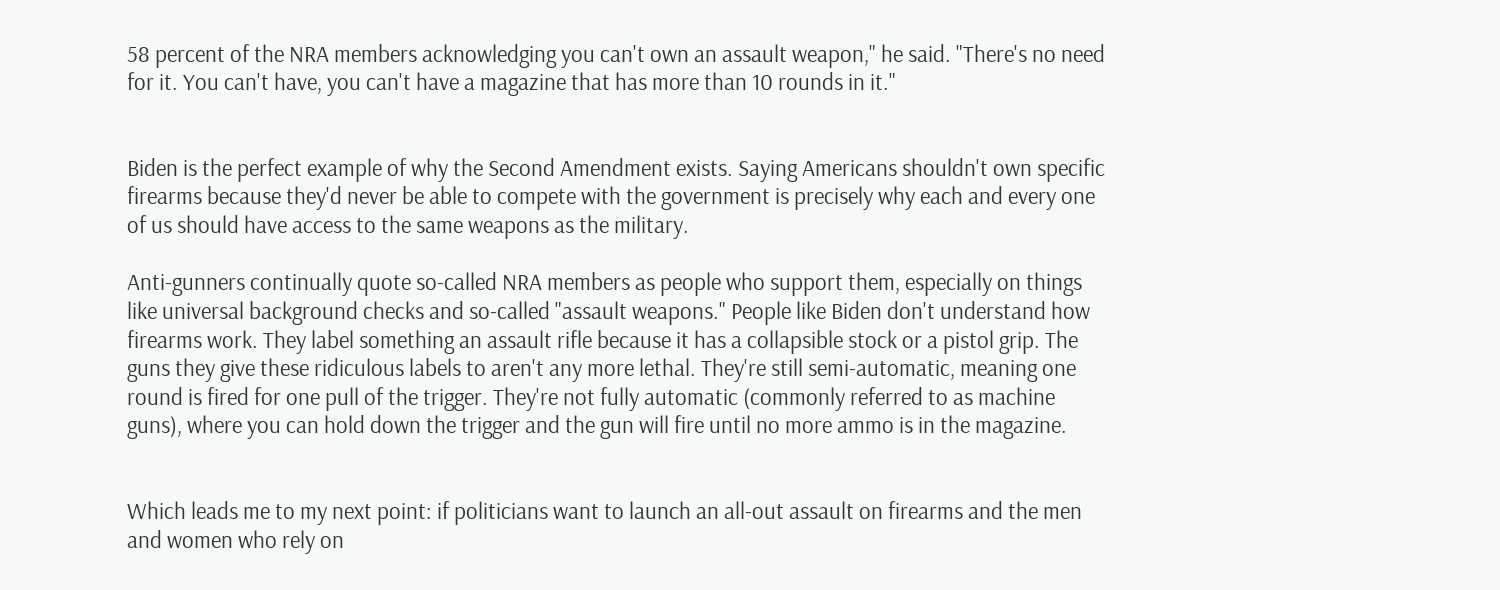58 percent of the NRA members acknowledging you can't own an assault weapon," he said. "There's no need for it. You can't have, you can't have a magazine that has more than 10 rounds in it."


Biden is the perfect example of why the Second Amendment exists. Saying Americans shouldn't own specific firearms because they'd never be able to compete with the government is precisely why each and every one of us should have access to the same weapons as the military.

Anti-gunners continually quote so-called NRA members as people who support them, especially on things like universal background checks and so-called "assault weapons." People like Biden don't understand how firearms work. They label something an assault rifle because it has a collapsible stock or a pistol grip. The guns they give these ridiculous labels to aren't any more lethal. They're still semi-automatic, meaning one round is fired for one pull of the trigger. They're not fully automatic (commonly referred to as machine guns), where you can hold down the trigger and the gun will fire until no more ammo is in the magazine.


Which leads me to my next point: if politicians want to launch an all-out assault on firearms and the men and women who rely on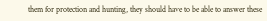them for protection and hunting, they should have to be able to answer these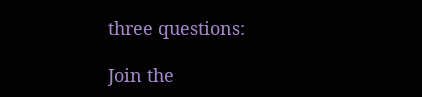three questions:

Join the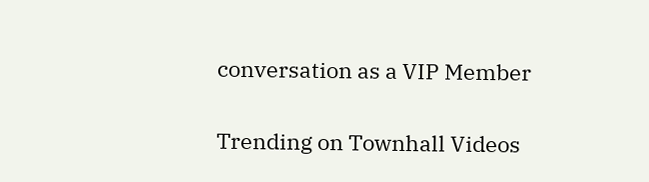conversation as a VIP Member


Trending on Townhall Videos